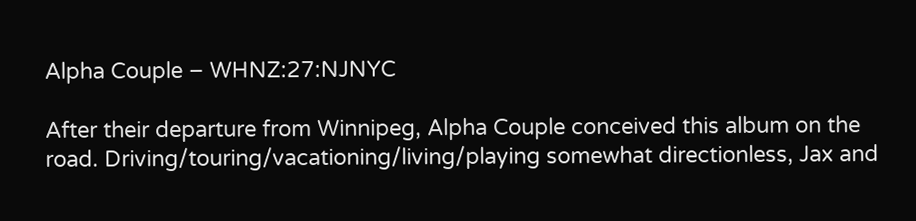Alpha Couple – WHNZ:27:NJNYC

After their departure from Winnipeg, Alpha Couple conceived this album on the road. Driving/touring/vacationing/living/playing somewhat directionless, Jax and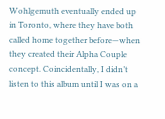Wohlgemuth eventually ended up in Toronto, where they have both called home together before—when they created their Alpha Couple concept. Coincidentally, I didn’t listen to this album until I was on a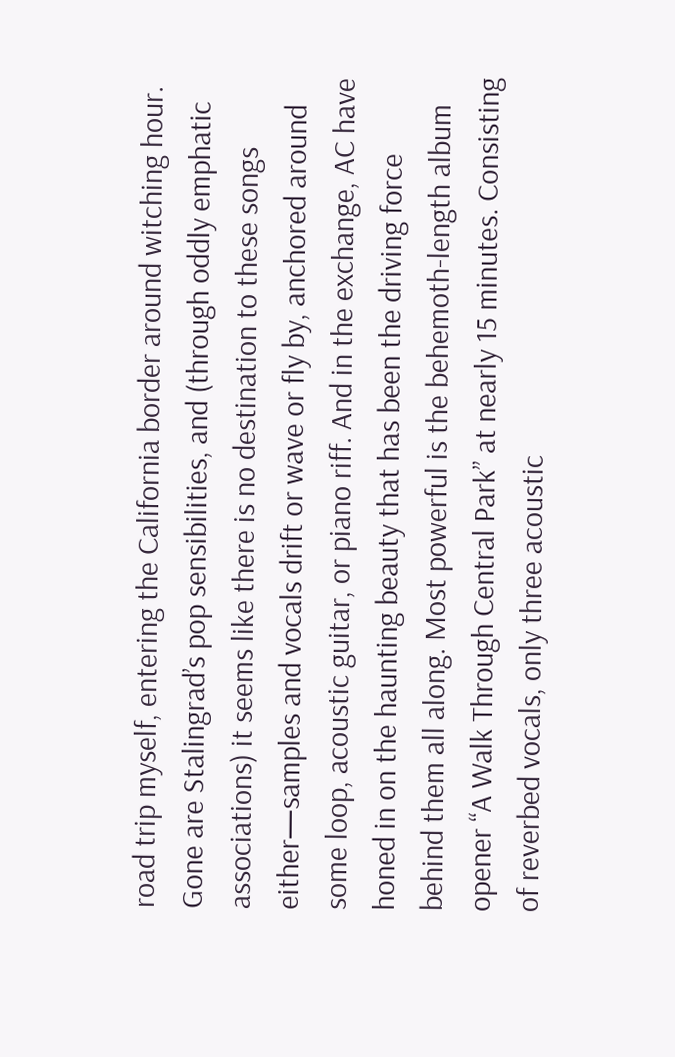road trip myself, entering the California border around witching hour. Gone are Stalingrad’s pop sensibilities, and (through oddly emphatic associations) it seems like there is no destination to these songs either—samples and vocals drift or wave or fly by, anchored around some loop, acoustic guitar, or piano riff. And in the exchange, AC have honed in on the haunting beauty that has been the driving force behind them all along. Most powerful is the behemoth-length album opener “A Walk Through Central Park” at nearly 15 minutes. Consisting of reverbed vocals, only three acoustic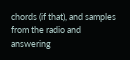chords (if that), and samples from the radio and answering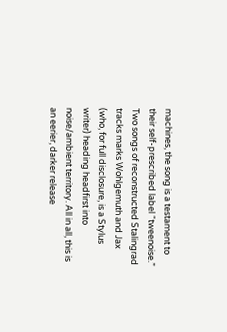machines, the song is a testament to their self-prescribed label “tweenoise.” Two songs of reconstructed Stalingrad tracks marks Wohlgemuth and Jax (who, for full disclosure, is a Stylus writer) heading headfirst into noise/ambient territory. All in all, this is an eerier, darker release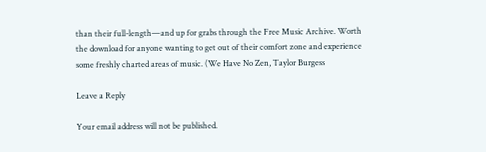than their full-length—and up for grabs through the Free Music Archive. Worth the download for anyone wanting to get out of their comfort zone and experience some freshly charted areas of music. (We Have No Zen, Taylor Burgess

Leave a Reply

Your email address will not be published.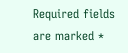Required fields are marked *